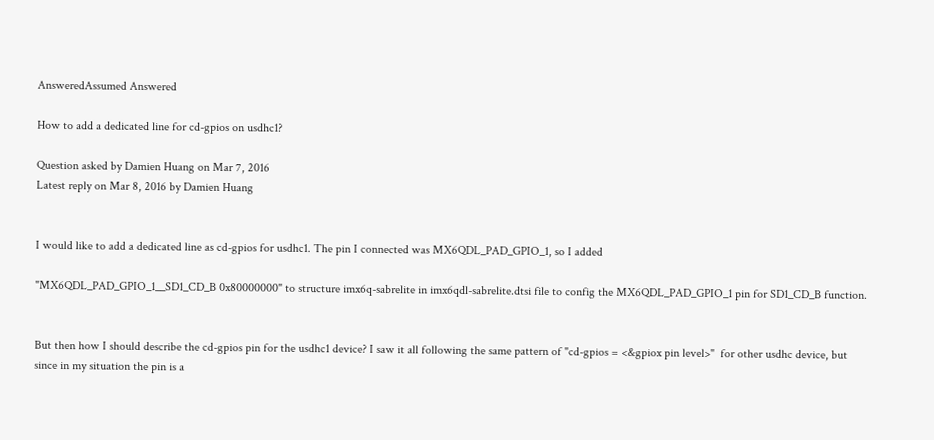AnsweredAssumed Answered

How to add a dedicated line for cd-gpios on usdhc1?

Question asked by Damien Huang on Mar 7, 2016
Latest reply on Mar 8, 2016 by Damien Huang


I would like to add a dedicated line as cd-gpios for usdhc1. The pin I connected was MX6QDL_PAD_GPIO_1, so I added

"MX6QDL_PAD_GPIO_1__SD1_CD_B 0x80000000" to structure imx6q-sabrelite in imx6qdl-sabrelite.dtsi file to config the MX6QDL_PAD_GPIO_1 pin for SD1_CD_B function.


But then how I should describe the cd-gpios pin for the usdhc1 device? I saw it all following the same pattern of "cd-gpios = <&gpiox pin level>"  for other usdhc device, but since in my situation the pin is a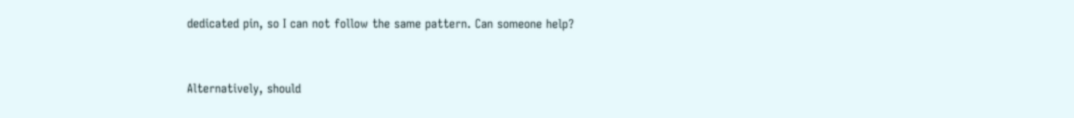dedicated pin, so I can not follow the same pattern. Can someone help?



Alternatively, should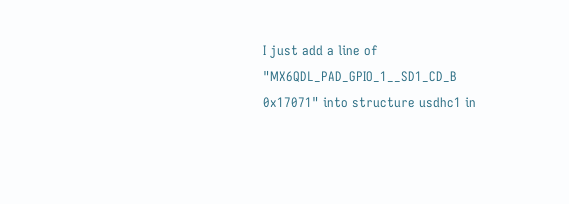I just add a line of "MX6QDL_PAD_GPIO_1__SD1_CD_B 0x17071" into structure usdhc1 in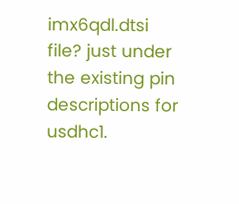imx6qdl.dtsi file? just under the existing pin descriptions for usdhc1.